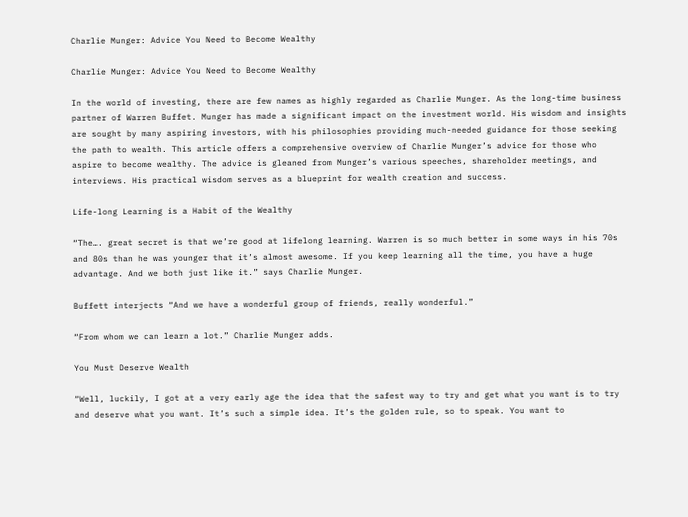Charlie Munger: Advice You Need to Become Wealthy

Charlie Munger: Advice You Need to Become Wealthy

In the world of investing, there are few names as highly regarded as Charlie Munger. As the long-time business partner of Warren Buffet. Munger has made a significant impact on the investment world. His wisdom and insights are sought by many aspiring investors, with his philosophies providing much-needed guidance for those seeking the path to wealth. This article offers a comprehensive overview of Charlie Munger’s advice for those who aspire to become wealthy. The advice is gleaned from Munger’s various speeches, shareholder meetings, and interviews. His practical wisdom serves as a blueprint for wealth creation and success.

Life-long Learning is a Habit of the Wealthy

“The…. great secret is that we’re good at lifelong learning. Warren is so much better in some ways in his 70s and 80s than he was younger that it’s almost awesome. If you keep learning all the time, you have a huge advantage. And we both just like it.” says Charlie Munger.

Buffett interjects “And we have a wonderful group of friends, really wonderful.”

“From whom we can learn a lot.” Charlie Munger adds.

You Must Deserve Wealth

“Well, luckily, I got at a very early age the idea that the safest way to try and get what you want is to try and deserve what you want. It’s such a simple idea. It’s the golden rule, so to speak. You want to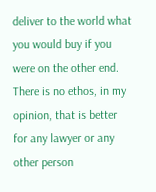deliver to the world what you would buy if you were on the other end. There is no ethos, in my opinion, that is better for any lawyer or any other person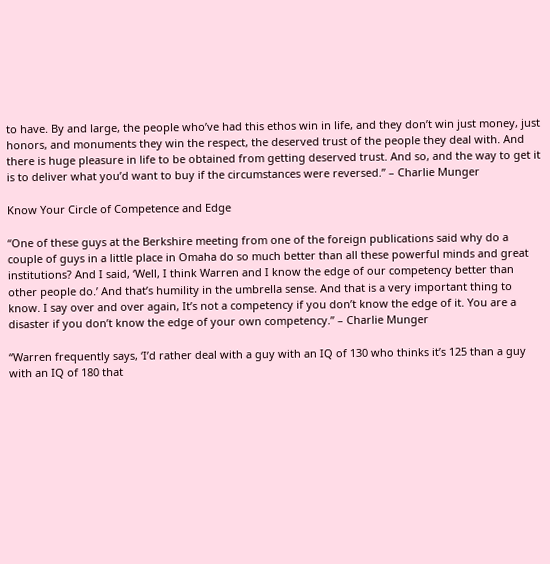to have. By and large, the people who’ve had this ethos win in life, and they don’t win just money, just honors, and monuments they win the respect, the deserved trust of the people they deal with. And there is huge pleasure in life to be obtained from getting deserved trust. And so, and the way to get it is to deliver what you’d want to buy if the circumstances were reversed.” – Charlie Munger

Know Your Circle of Competence and Edge

“One of these guys at the Berkshire meeting from one of the foreign publications said why do a couple of guys in a little place in Omaha do so much better than all these powerful minds and great institutions? And I said, ‘Well, I think Warren and I know the edge of our competency better than other people do.’ And that’s humility in the umbrella sense. And that is a very important thing to know. I say over and over again, It’s not a competency if you don’t know the edge of it. You are a disaster if you don’t know the edge of your own competency.” – Charlie Munger

“Warren frequently says, ‘I’d rather deal with a guy with an IQ of 130 who thinks it’s 125 than a guy with an IQ of 180 that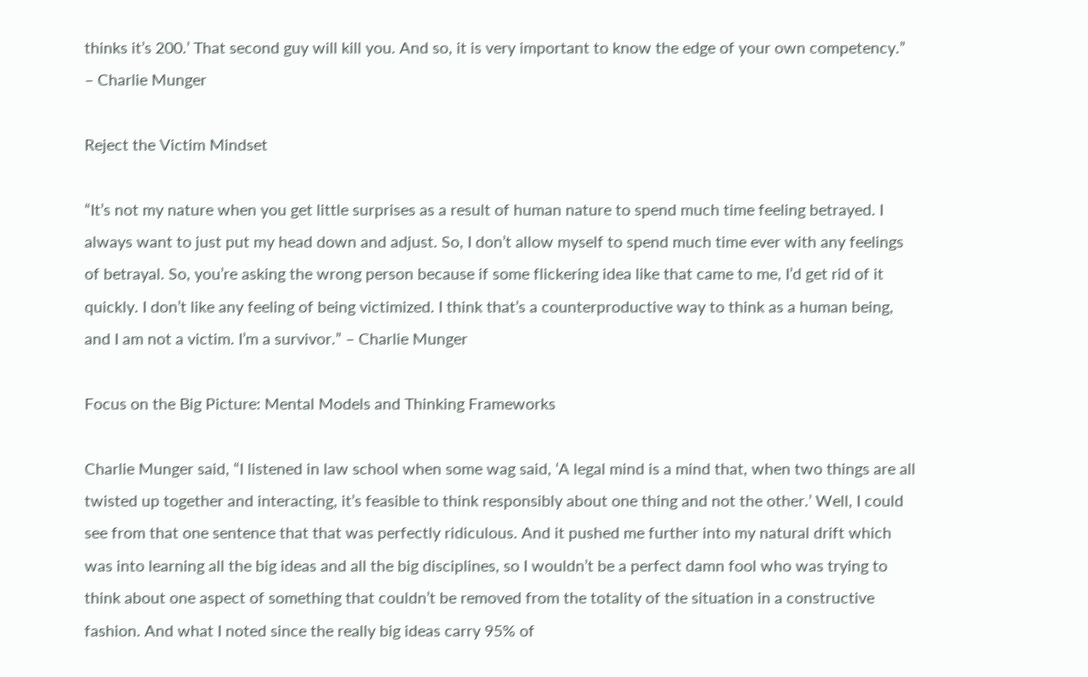thinks it’s 200.’ That second guy will kill you. And so, it is very important to know the edge of your own competency.” – Charlie Munger

Reject the Victim Mindset

“It’s not my nature when you get little surprises as a result of human nature to spend much time feeling betrayed. I always want to just put my head down and adjust. So, I don’t allow myself to spend much time ever with any feelings of betrayal. So, you’re asking the wrong person because if some flickering idea like that came to me, I’d get rid of it quickly. I don’t like any feeling of being victimized. I think that’s a counterproductive way to think as a human being, and I am not a victim. I’m a survivor.” – Charlie Munger

Focus on the Big Picture: Mental Models and Thinking Frameworks

Charlie Munger said, “I listened in law school when some wag said, ‘A legal mind is a mind that, when two things are all twisted up together and interacting, it’s feasible to think responsibly about one thing and not the other.’ Well, I could see from that one sentence that that was perfectly ridiculous. And it pushed me further into my natural drift which was into learning all the big ideas and all the big disciplines, so I wouldn’t be a perfect damn fool who was trying to think about one aspect of something that couldn’t be removed from the totality of the situation in a constructive fashion. And what I noted since the really big ideas carry 95% of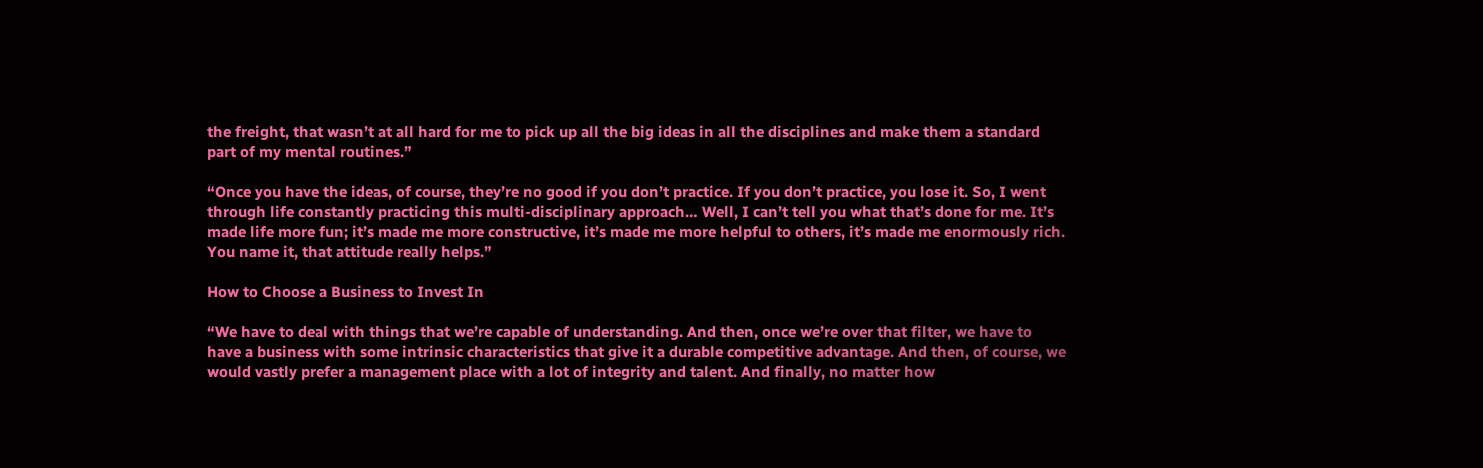the freight, that wasn’t at all hard for me to pick up all the big ideas in all the disciplines and make them a standard part of my mental routines.”

“Once you have the ideas, of course, they’re no good if you don’t practice. If you don’t practice, you lose it. So, I went through life constantly practicing this multi-disciplinary approach… Well, I can’t tell you what that’s done for me. It’s made life more fun; it’s made me more constructive, it’s made me more helpful to others, it’s made me enormously rich. You name it, that attitude really helps.”

How to Choose a Business to Invest In

“We have to deal with things that we’re capable of understanding. And then, once we’re over that filter, we have to have a business with some intrinsic characteristics that give it a durable competitive advantage. And then, of course, we would vastly prefer a management place with a lot of integrity and talent. And finally, no matter how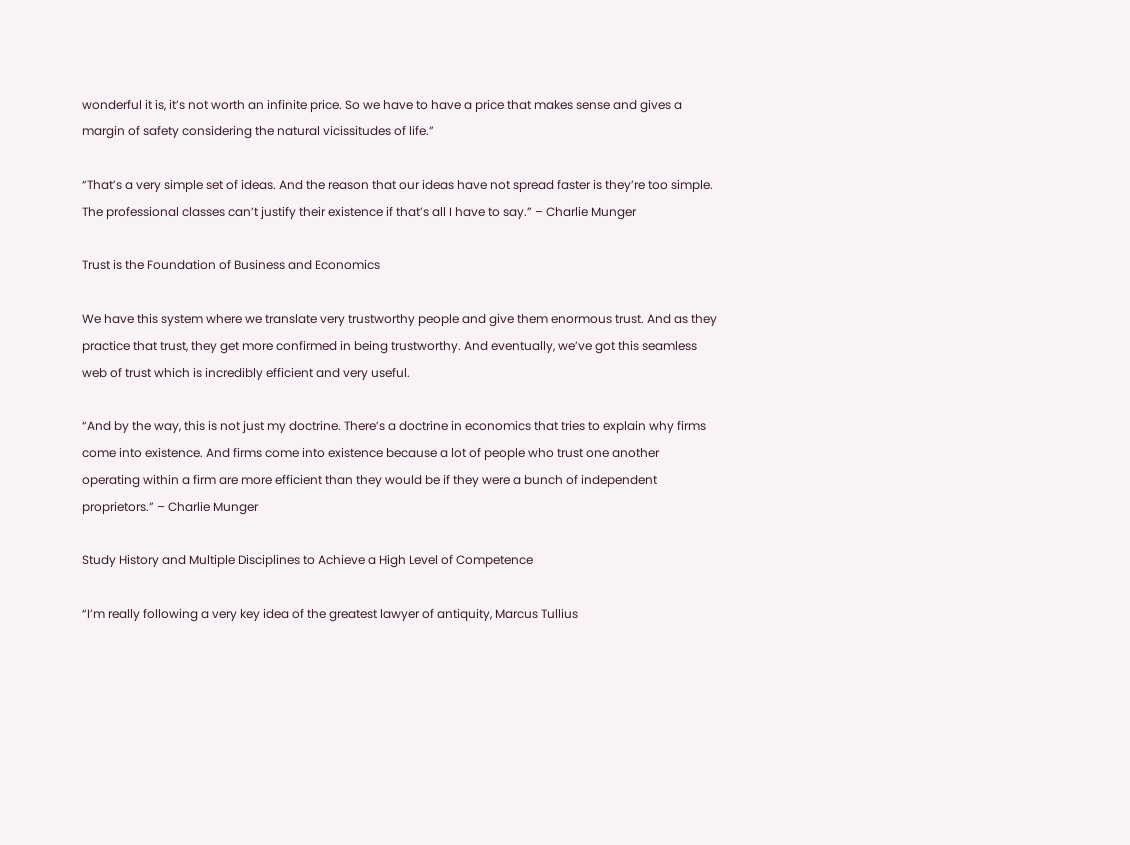wonderful it is, it’s not worth an infinite price. So we have to have a price that makes sense and gives a margin of safety considering the natural vicissitudes of life.”

“That’s a very simple set of ideas. And the reason that our ideas have not spread faster is they’re too simple. The professional classes can’t justify their existence if that’s all I have to say.” – Charlie Munger

Trust is the Foundation of Business and Economics

We have this system where we translate very trustworthy people and give them enormous trust. And as they practice that trust, they get more confirmed in being trustworthy. And eventually, we’ve got this seamless web of trust which is incredibly efficient and very useful.

“And by the way, this is not just my doctrine. There’s a doctrine in economics that tries to explain why firms come into existence. And firms come into existence because a lot of people who trust one another operating within a firm are more efficient than they would be if they were a bunch of independent proprietors.” – Charlie Munger

Study History and Multiple Disciplines to Achieve a High Level of Competence

“I’m really following a very key idea of the greatest lawyer of antiquity, Marcus Tullius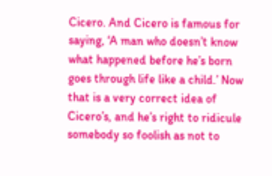Cicero. And Cicero is famous for saying, ‘A man who doesn’t know what happened before he’s born goes through life like a child.’ Now that is a very correct idea of Cicero’s, and he’s right to ridicule somebody so foolish as not to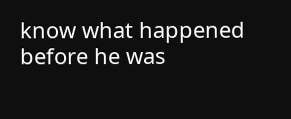know what happened before he was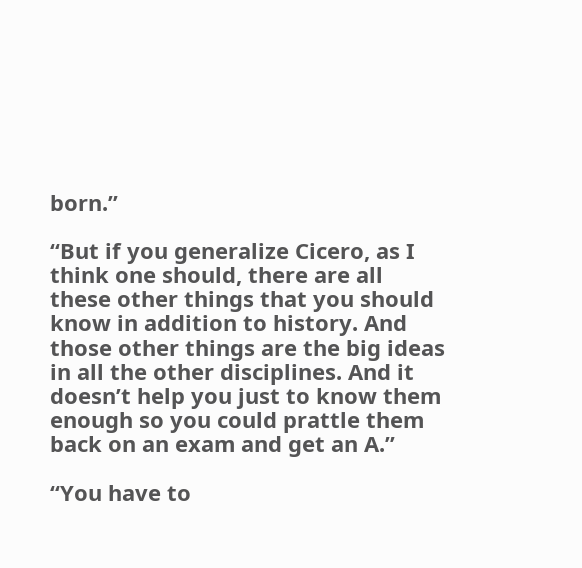born.”

“But if you generalize Cicero, as I think one should, there are all these other things that you should know in addition to history. And those other things are the big ideas in all the other disciplines. And it doesn’t help you just to know them enough so you could prattle them back on an exam and get an A.”

“You have to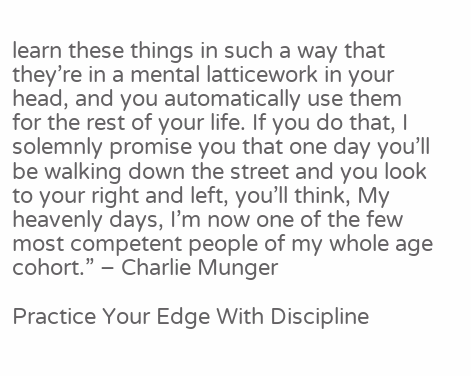learn these things in such a way that they’re in a mental latticework in your head, and you automatically use them for the rest of your life. If you do that, I solemnly promise you that one day you’ll be walking down the street and you look to your right and left, you’ll think, My heavenly days, I’m now one of the few most competent people of my whole age cohort.” – Charlie Munger

Practice Your Edge With Discipline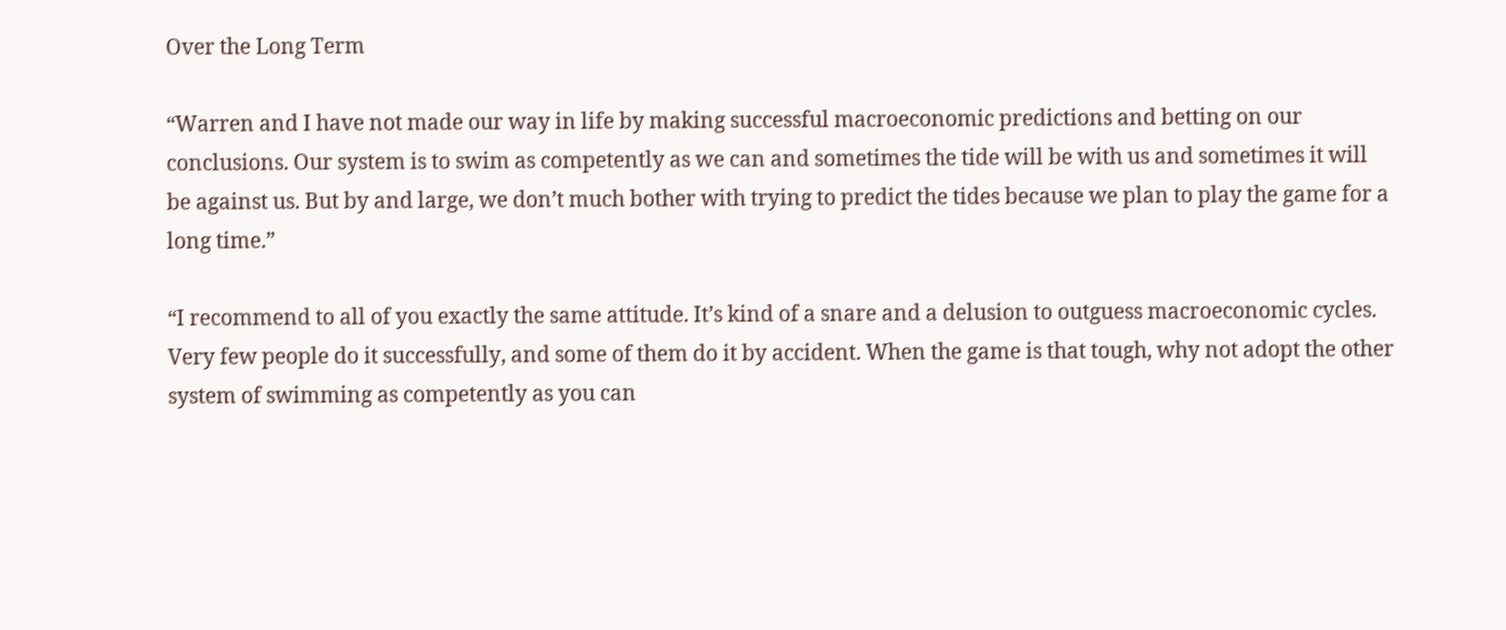Over the Long Term

“Warren and I have not made our way in life by making successful macroeconomic predictions and betting on our conclusions. Our system is to swim as competently as we can and sometimes the tide will be with us and sometimes it will be against us. But by and large, we don’t much bother with trying to predict the tides because we plan to play the game for a long time.”

“I recommend to all of you exactly the same attitude. It’s kind of a snare and a delusion to outguess macroeconomic cycles. Very few people do it successfully, and some of them do it by accident. When the game is that tough, why not adopt the other system of swimming as competently as you can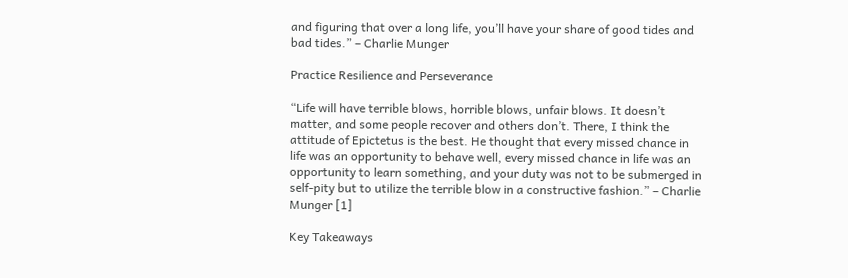and figuring that over a long life, you’ll have your share of good tides and bad tides.” – Charlie Munger

Practice Resilience and Perseverance

“Life will have terrible blows, horrible blows, unfair blows. It doesn’t matter, and some people recover and others don’t. There, I think the attitude of Epictetus is the best. He thought that every missed chance in life was an opportunity to behave well, every missed chance in life was an opportunity to learn something, and your duty was not to be submerged in self-pity but to utilize the terrible blow in a constructive fashion.” – Charlie Munger [1]

Key Takeaways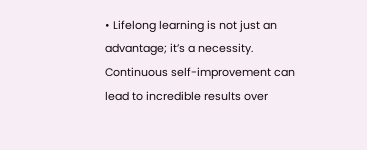• Lifelong learning is not just an advantage; it’s a necessity. Continuous self-improvement can lead to incredible results over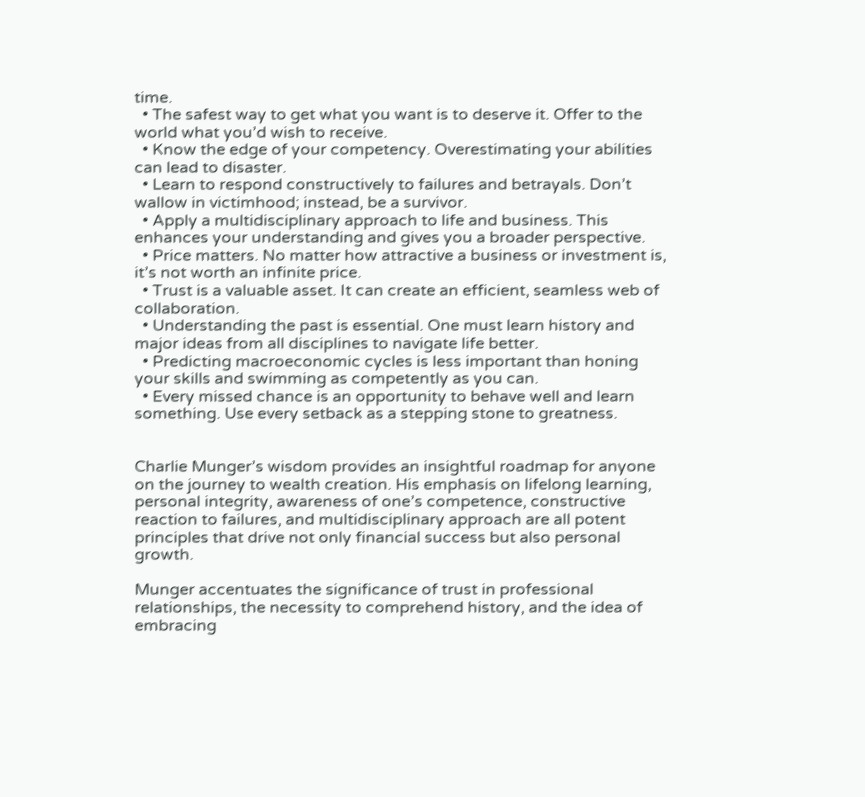time.
  • The safest way to get what you want is to deserve it. Offer to the world what you’d wish to receive.
  • Know the edge of your competency. Overestimating your abilities can lead to disaster.
  • Learn to respond constructively to failures and betrayals. Don’t wallow in victimhood; instead, be a survivor.
  • Apply a multidisciplinary approach to life and business. This enhances your understanding and gives you a broader perspective.
  • Price matters. No matter how attractive a business or investment is, it’s not worth an infinite price.
  • Trust is a valuable asset. It can create an efficient, seamless web of collaboration.
  • Understanding the past is essential. One must learn history and major ideas from all disciplines to navigate life better.
  • Predicting macroeconomic cycles is less important than honing your skills and swimming as competently as you can.
  • Every missed chance is an opportunity to behave well and learn something. Use every setback as a stepping stone to greatness.


Charlie Munger’s wisdom provides an insightful roadmap for anyone on the journey to wealth creation. His emphasis on lifelong learning, personal integrity, awareness of one’s competence, constructive reaction to failures, and multidisciplinary approach are all potent principles that drive not only financial success but also personal growth.

Munger accentuates the significance of trust in professional relationships, the necessity to comprehend history, and the idea of embracing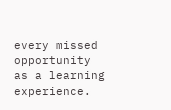every missed opportunity as a learning experience.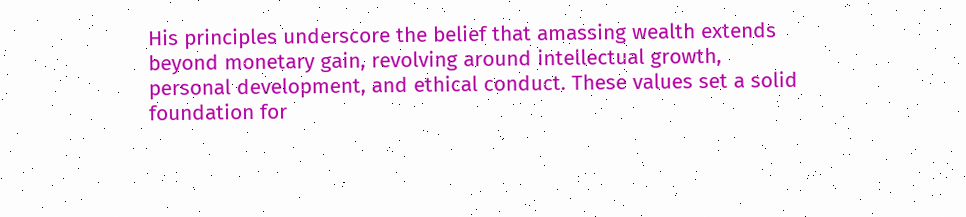His principles underscore the belief that amassing wealth extends beyond monetary gain, revolving around intellectual growth, personal development, and ethical conduct. These values set a solid foundation for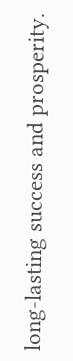long-lasting success and prosperity.